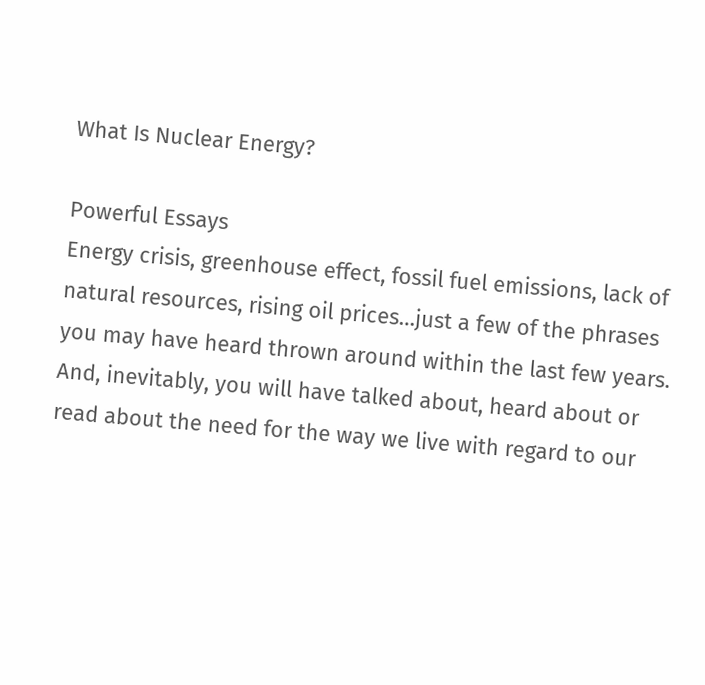What Is Nuclear Energy?

Powerful Essays
Energy crisis, greenhouse effect, fossil fuel emissions, lack of natural resources, rising oil prices…just a few of the phrases you may have heard thrown around within the last few years. And, inevitably, you will have talked about, heard about or read about the need for the way we live with regard to our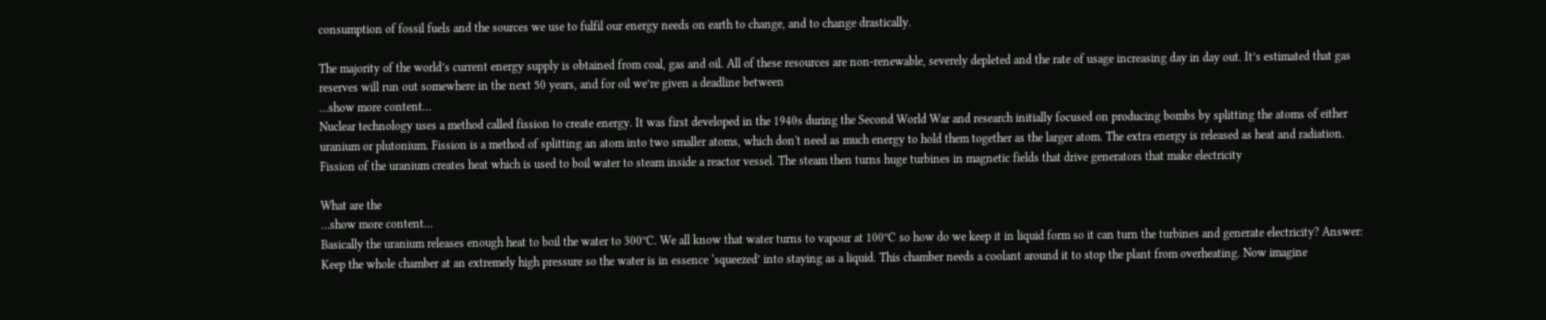consumption of fossil fuels and the sources we use to fulfil our energy needs on earth to change, and to change drastically.

The majority of the world’s current energy supply is obtained from coal, gas and oil. All of these resources are non-renewable, severely depleted and the rate of usage increasing day in day out. It’s estimated that gas reserves will run out somewhere in the next 50 years, and for oil we’re given a deadline between
…show more content…
Nuclear technology uses a method called fission to create energy. It was first developed in the 1940s during the Second World War and research initially focused on producing bombs by splitting the atoms of either uranium or plutonium. Fission is a method of splitting an atom into two smaller atoms, which don't need as much energy to hold them together as the larger atom. The extra energy is released as heat and radiation. Fission of the uranium creates heat which is used to boil water to steam inside a reactor vessel. The steam then turns huge turbines in magnetic fields that drive generators that make electricity

What are the
…show more content…
Basically the uranium releases enough heat to boil the water to 300ºC. We all know that water turns to vapour at 100ºC so how do we keep it in liquid form so it can turn the turbines and generate electricity? Answer: Keep the whole chamber at an extremely high pressure so the water is in essence ‘squeezed’ into staying as a liquid. This chamber needs a coolant around it to stop the plant from overheating. Now imagine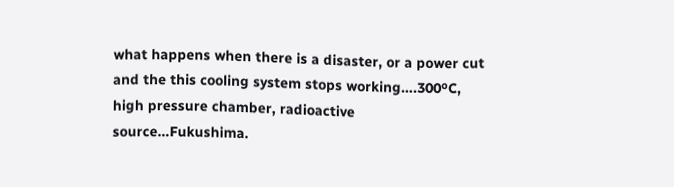what happens when there is a disaster, or a power cut and the this cooling system stops working….300ºC, high pressure chamber, radioactive source…Fukushima.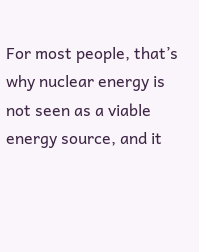For most people, that’s why nuclear energy is not seen as a viable energy source, and it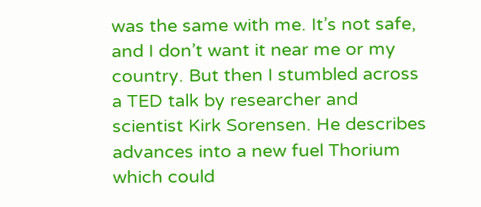was the same with me. It’s not safe, and I don’t want it near me or my country. But then I stumbled across a TED talk by researcher and scientist Kirk Sorensen. He describes advances into a new fuel Thorium which could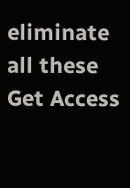eliminate all these
Get Access